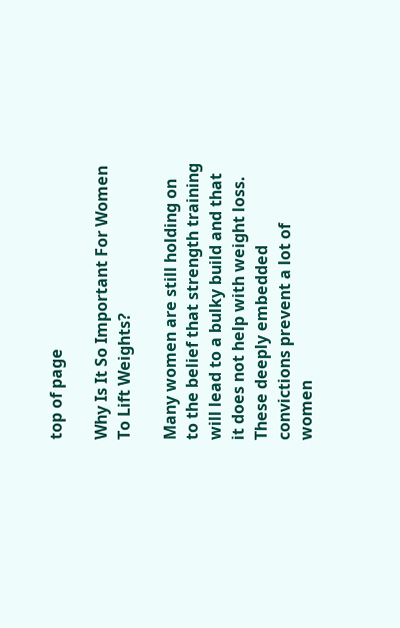top of page

Why Is It So Important For Women To Lift Weights?

Many women are still holding on to the belief that strength training will lead to a bulky build and that it does not help with weight loss. These deeply embedded convictions prevent a lot of women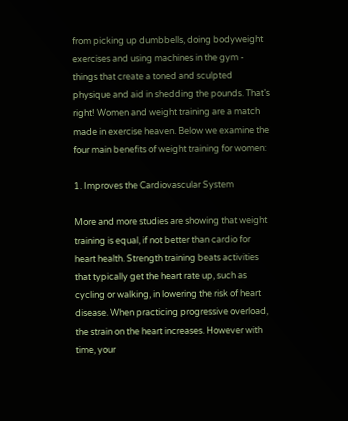from picking up dumbbells, doing bodyweight exercises and using machines in the gym - things that create a toned and sculpted physique and aid in shedding the pounds. That’s right! Women and weight training are a match made in exercise heaven. Below we examine the four main benefits of weight training for women:

1. Improves the Cardiovascular System

More and more studies are showing that weight training is equal, if not better than cardio for heart health. Strength training beats activities that typically get the heart rate up, such as cycling or walking, in lowering the risk of heart disease. When practicing progressive overload, the strain on the heart increases. However with time, your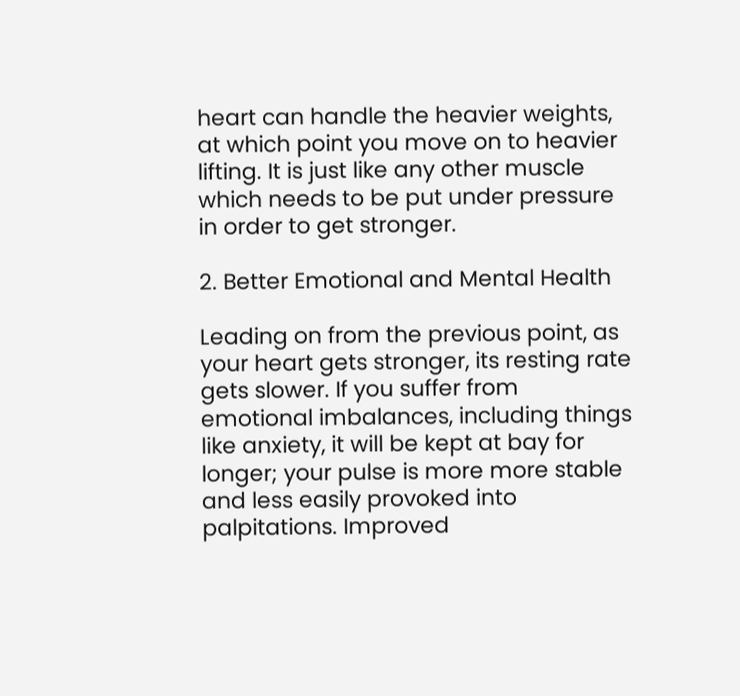heart can handle the heavier weights, at which point you move on to heavier lifting. It is just like any other muscle which needs to be put under pressure in order to get stronger.

2. Better Emotional and Mental Health

Leading on from the previous point, as your heart gets stronger, its resting rate gets slower. If you suffer from emotional imbalances, including things like anxiety, it will be kept at bay for longer; your pulse is more more stable and less easily provoked into palpitations. Improved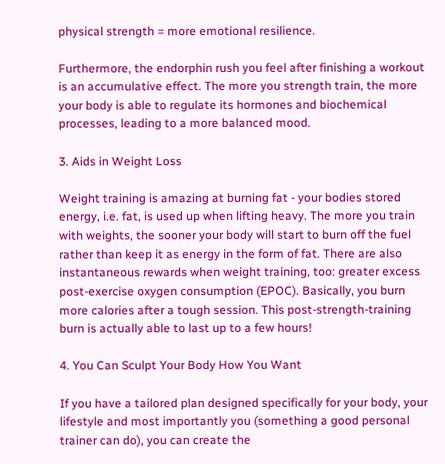physical strength = more emotional resilience.

Furthermore, the endorphin rush you feel after finishing a workout is an accumulative effect. The more you strength train, the more your body is able to regulate its hormones and biochemical processes, leading to a more balanced mood.

3. Aids in Weight Loss

Weight training is amazing at burning fat - your bodies stored energy, i.e. fat, is used up when lifting heavy. The more you train with weights, the sooner your body will start to burn off the fuel rather than keep it as energy in the form of fat. There are also instantaneous rewards when weight training, too: greater excess post-exercise oxygen consumption (EPOC). Basically, you burn more calories after a tough session. This post-strength-training burn is actually able to last up to a few hours!

4. You Can Sculpt Your Body How You Want

If you have a tailored plan designed specifically for your body, your lifestyle and most importantly you (something a good personal trainer can do), you can create the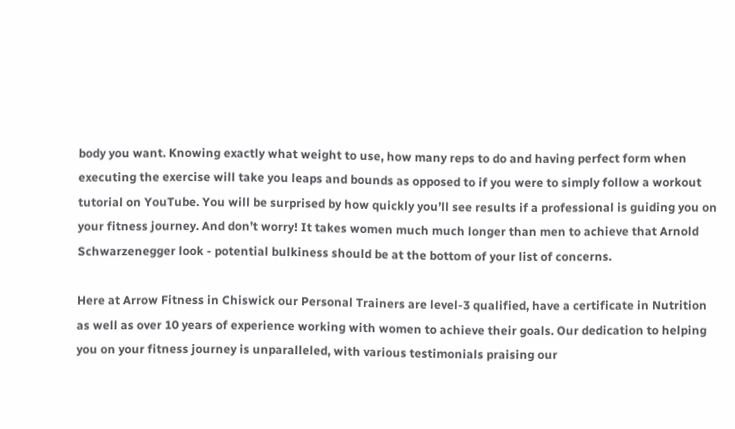body you want. Knowing exactly what weight to use, how many reps to do and having perfect form when executing the exercise will take you leaps and bounds as opposed to if you were to simply follow a workout tutorial on YouTube. You will be surprised by how quickly you’ll see results if a professional is guiding you on your fitness journey. And don’t worry! It takes women much much longer than men to achieve that Arnold Schwarzenegger look - potential bulkiness should be at the bottom of your list of concerns.

Here at Arrow Fitness in Chiswick our Personal Trainers are level-3 qualified, have a certificate in Nutrition as well as over 10 years of experience working with women to achieve their goals. Our dedication to helping you on your fitness journey is unparalleled, with various testimonials praising our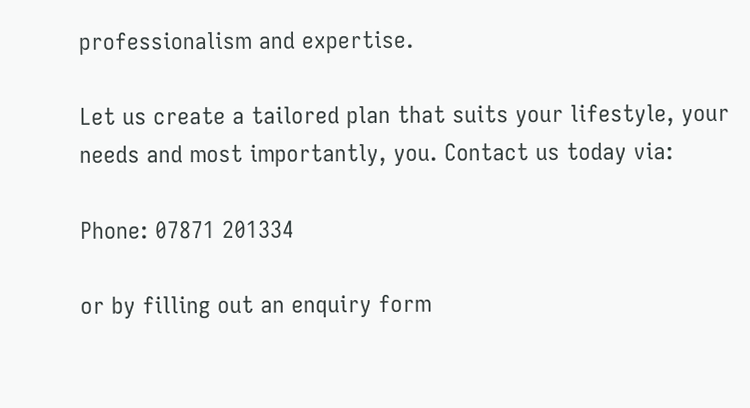professionalism and expertise.

Let us create a tailored plan that suits your lifestyle, your needs and most importantly, you. Contact us today via:

Phone: 07871 201334

or by filling out an enquiry form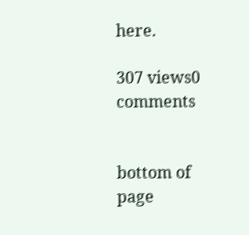here.

307 views0 comments


bottom of page